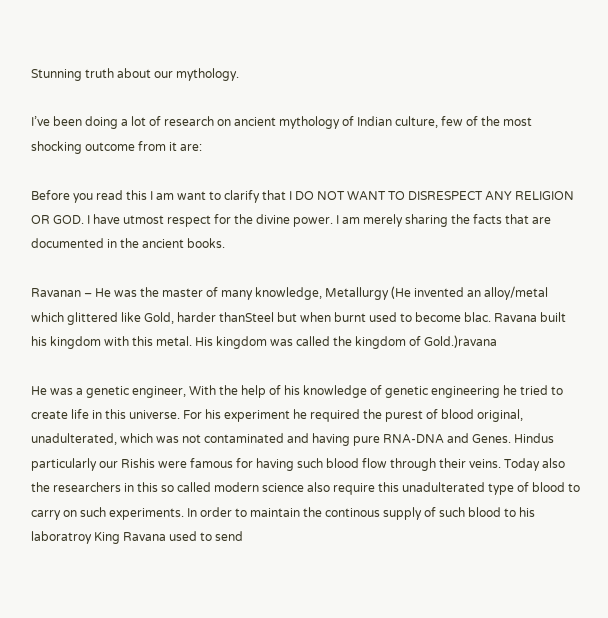Stunning truth about our mythology.

I’ve been doing a lot of research on ancient mythology of Indian culture, few of the most shocking outcome from it are:

Before you read this I am want to clarify that I DO NOT WANT TO DISRESPECT ANY RELIGION OR GOD. I have utmost respect for the divine power. I am merely sharing the facts that are documented in the ancient books.

Ravanan – He was the master of many knowledge, Metallurgy (He invented an alloy/metal which glittered like Gold, harder thanSteel but when burnt used to become blac. Ravana built his kingdom with this metal. His kingdom was called the kingdom of Gold.)ravana

He was a genetic engineer, With the help of his knowledge of genetic engineering he tried to create life in this universe. For his experiment he required the purest of blood original, unadulterated, which was not contaminated and having pure RNA-DNA and Genes. Hindus particularly our Rishis were famous for having such blood flow through their veins. Today also the researchers in this so called modern science also require this unadulterated type of blood to carry on such experiments. In order to maintain the continous supply of such blood to his laboratroy King Ravana used to send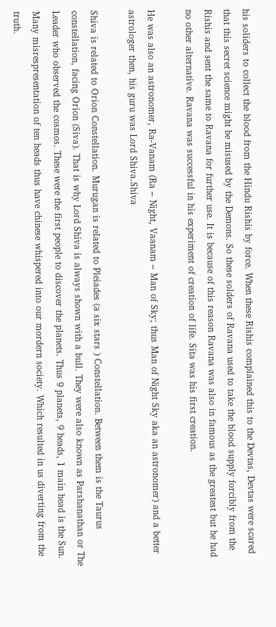his soliders to collect the blood from the Hindu Rishis by force. When these Rishis complained this to the Devtas, Devtas were scared that this secret science might be misused by the Demons. So these solders of Ravana used to take the blood supply forcibly from the Rishis and sent the same to Ravana for further use. It is because of this reason Ravana was also in famous as the greatest but he had no other alternative. Ravana was successful in his experiment of creation of life. Sita was his first creation.

He was also an astronomer, Ra-Vanam (Ra – Night, Vaanam – Man of Sky; thus Man of Night Sky aka an astronomer) and a better astrologer then, his guru was Lord Shiva.Shiva

Shiva is related to Orion Constellation. Murugan is related to Pleiades (a six stars ) Constellation. Between them is the Taurus constellation, facing Orion (Siva). That is why Lord Shiva is always shown with a bull. They were also known as Parshanathan or The Leader who observed the cosmos. These were the first people to discover the planets. Thus 9 planets, 9 heads, 1 main head is the Sun. Many misrespresentation of ten heads thus have chinese whispered into our mordern society. Which resulted in us diverting from the truth.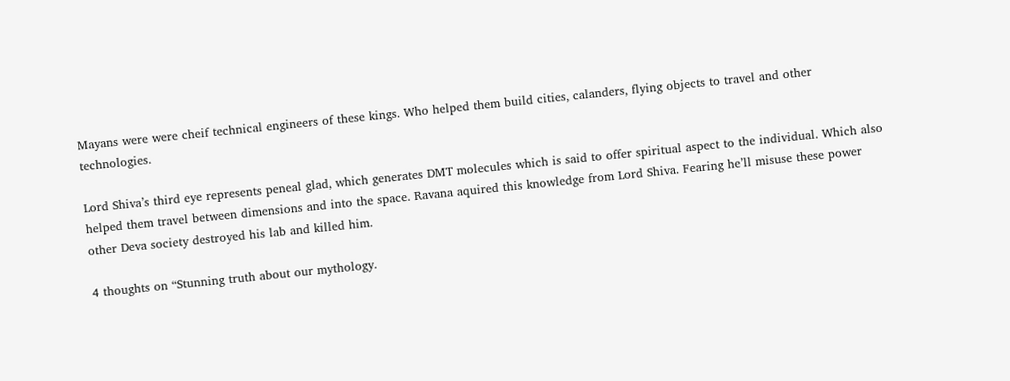Mayans were were cheif technical engineers of these kings. Who helped them build cities, calanders, flying objects to travel and other technologies.

Lord Shiva’s third eye represents peneal glad, which generates DMT molecules which is said to offer spiritual aspect to the individual. Which also helped them travel between dimensions and into the space. Ravana aquired this knowledge from Lord Shiva. Fearing he’ll misuse these power other Deva society destroyed his lab and killed him.

4 thoughts on “Stunning truth about our mythology.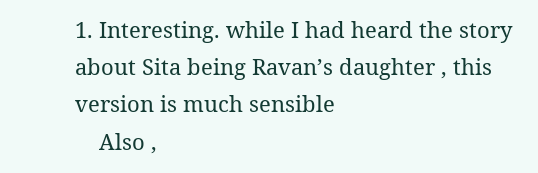1. Interesting. while I had heard the story about Sita being Ravan’s daughter , this version is much sensible
    Also ,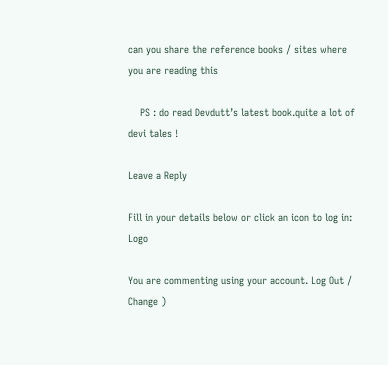can you share the reference books / sites where you are reading this

    PS : do read Devdutt’s latest book.quite a lot of devi tales !

Leave a Reply

Fill in your details below or click an icon to log in: Logo

You are commenting using your account. Log Out / Change )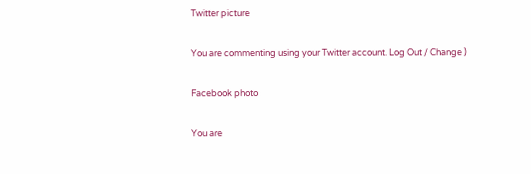Twitter picture

You are commenting using your Twitter account. Log Out / Change )

Facebook photo

You are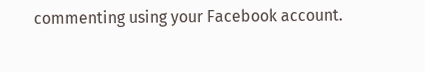commenting using your Facebook account.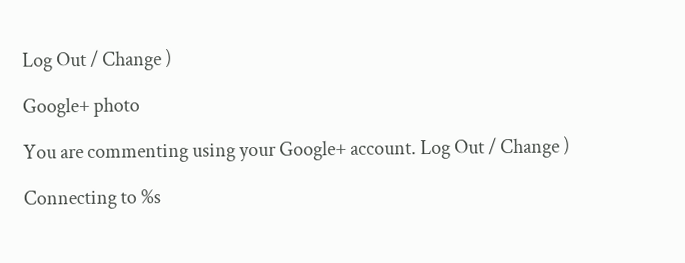Log Out / Change )

Google+ photo

You are commenting using your Google+ account. Log Out / Change )

Connecting to %s